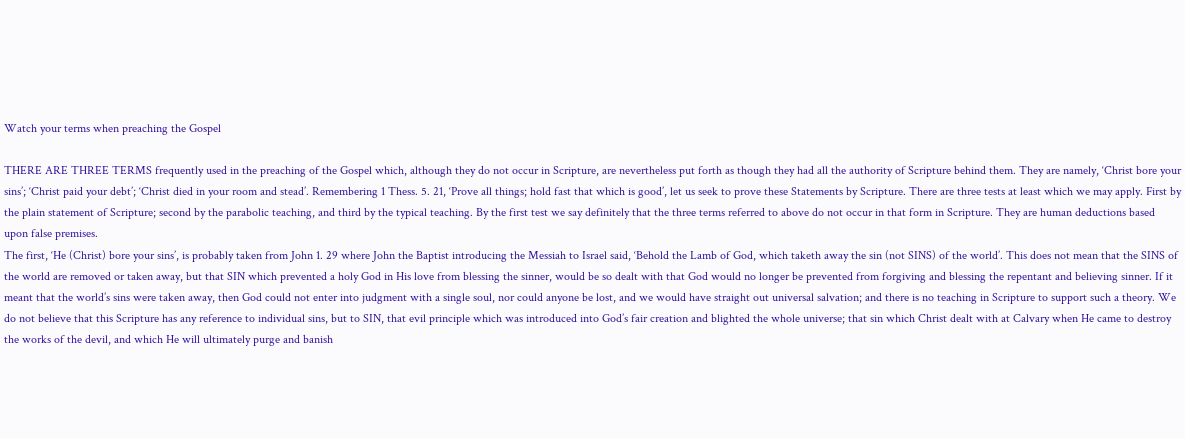Watch your terms when preaching the Gospel

THERE ARE THREE TERMS frequently used in the preaching of the Gospel which, although they do not occur in Scripture, are nevertheless put forth as though they had all the authority of Scripture behind them. They are namely, ‘Christ bore your sins’; ‘Christ paid your debt’; ‘Christ died in your room and stead’. Remembering 1 Thess. 5. 21, ‘Prove all things; hold fast that which is good’, let us seek to prove these Statements by Scripture. There are three tests at least which we may apply. First by the plain statement of Scripture; second by the parabolic teaching, and third by the typical teaching. By the first test we say definitely that the three terms referred to above do not occur in that form in Scripture. They are human deductions based upon false premises.
The first, ‘He (Christ) bore your sins’, is probably taken from John 1. 29 where John the Baptist introducing the Messiah to Israel said, ‘Behold the Lamb of God, which taketh away the sin (not SINS) of the world’. This does not mean that the SINS of the world are removed or taken away, but that SIN which prevented a holy God in His love from blessing the sinner, would be so dealt with that God would no longer be prevented from forgiving and blessing the repentant and believing sinner. If it meant that the world’s sins were taken away, then God could not enter into judgment with a single soul, nor could anyone be lost, and we would have straight out universal salvation; and there is no teaching in Scripture to support such a theory. We do not believe that this Scripture has any reference to individual sins, but to SIN, that evil principle which was introduced into God’s fair creation and blighted the whole universe; that sin which Christ dealt with at Calvary when He came to destroy the works of the devil, and which He will ultimately purge and banish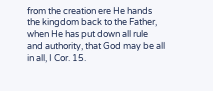from the creation ere He hands the kingdom back to the Father, when He has put down all rule and authority, that God may be all in all, I Cor. 15.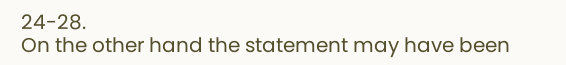24-28.
On the other hand the statement may have been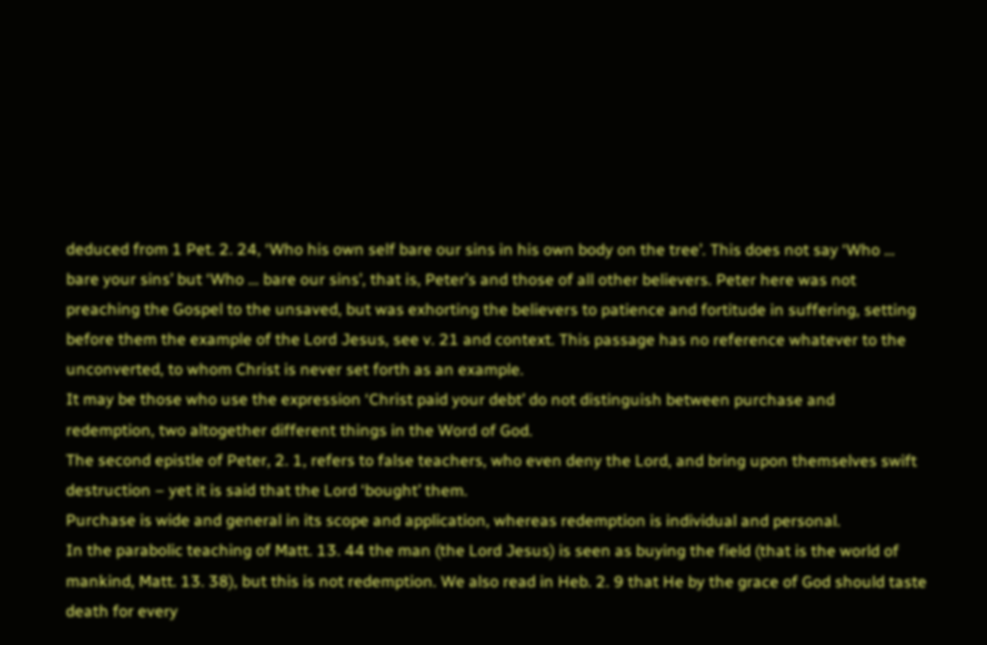deduced from 1 Pet. 2. 24, ‘Who his own self bare our sins in his own body on the tree’. This does not say ‘Who … bare your sins’ but ‘Who … bare our sins’, that is, Peter’s and those of all other believers. Peter here was not preaching the Gospel to the unsaved, but was exhorting the believers to patience and fortitude in suffering, setting before them the example of the Lord Jesus, see v. 21 and context. This passage has no reference whatever to the unconverted, to whom Christ is never set forth as an example.
It may be those who use the expression ‘Christ paid your debt’ do not distinguish between purchase and redemption, two altogether different things in the Word of God.
The second epistle of Peter, 2. 1, refers to false teachers, who even deny the Lord, and bring upon themselves swift destruction – yet it is said that the Lord ‘bought’ them.
Purchase is wide and general in its scope and application, whereas redemption is individual and personal.
In the parabolic teaching of Matt. 13. 44 the man (the Lord Jesus) is seen as buying the field (that is the world of mankind, Matt. 13. 38), but this is not redemption. We also read in Heb. 2. 9 that He by the grace of God should taste death for every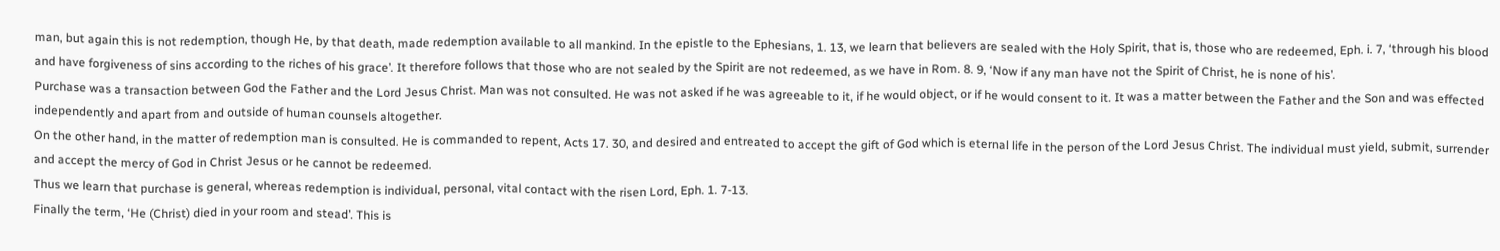man, but again this is not redemption, though He, by that death, made redemption available to all mankind. In the epistle to the Ephesians, 1. 13, we learn that believers are sealed with the Holy Spirit, that is, those who are redeemed, Eph. i. 7, ‘through his blood and have forgiveness of sins according to the riches of his grace’. It therefore follows that those who are not sealed by the Spirit are not redeemed, as we have in Rom. 8. 9, ‘Now if any man have not the Spirit of Christ, he is none of his’.
Purchase was a transaction between God the Father and the Lord Jesus Christ. Man was not consulted. He was not asked if he was agreeable to it, if he would object, or if he would consent to it. It was a matter between the Father and the Son and was effected independently and apart from and outside of human counsels altogether.
On the other hand, in the matter of redemption man is consulted. He is commanded to repent, Acts 17. 30, and desired and entreated to accept the gift of God which is eternal life in the person of the Lord Jesus Christ. The individual must yield, submit, surrender and accept the mercy of God in Christ Jesus or he cannot be redeemed.
Thus we learn that purchase is general, whereas redemption is individual, personal, vital contact with the risen Lord, Eph. 1. 7-13.
Finally the term, ‘He (Christ) died in your room and stead’. This is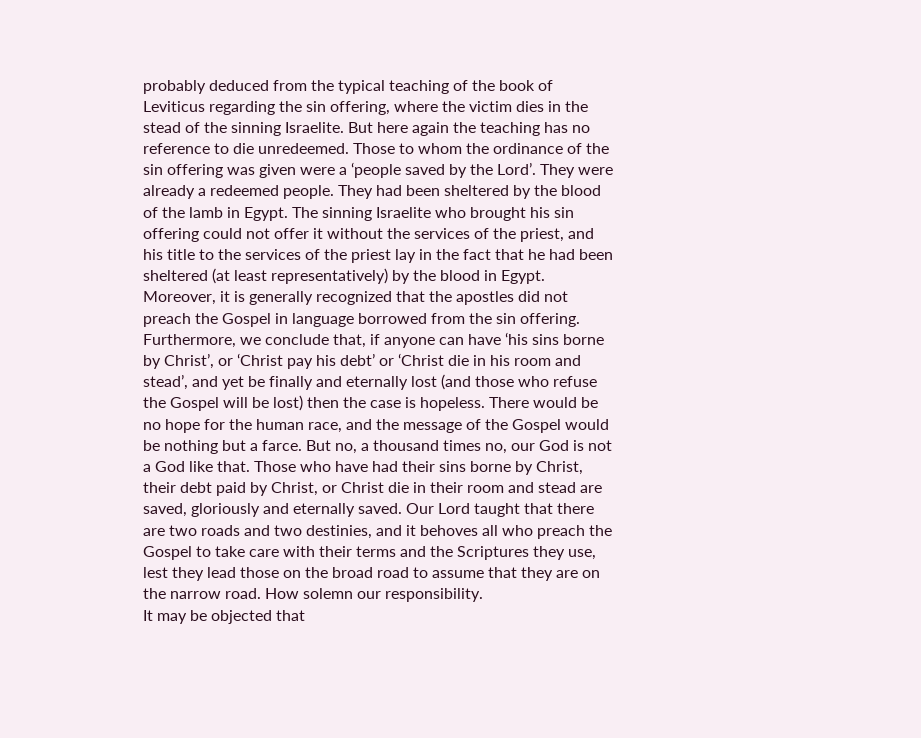probably deduced from the typical teaching of the book of Leviticus regarding the sin offering, where the victim dies in the stead of the sinning Israelite. But here again the teaching has no reference to die unredeemed. Those to whom the ordinance of the sin offering was given were a ‘people saved by the Lord’. They were already a redeemed people. They had been sheltered by the blood of the lamb in Egypt. The sinning Israelite who brought his sin offering could not offer it without the services of the priest, and his title to the services of the priest lay in the fact that he had been sheltered (at least representatively) by the blood in Egypt. Moreover, it is generally recognized that the apostles did not preach the Gospel in language borrowed from the sin offering. Furthermore, we conclude that, if anyone can have ‘his sins borne by Christ’, or ‘Christ pay his debt’ or ‘Christ die in his room and stead’, and yet be finally and eternally lost (and those who refuse the Gospel will be lost) then the case is hopeless. There would be no hope for the human race, and the message of the Gospel would be nothing but a farce. But no, a thousand times no, our God is not a God like that. Those who have had their sins borne by Christ, their debt paid by Christ, or Christ die in their room and stead are saved, gloriously and eternally saved. Our Lord taught that there are two roads and two destinies, and it behoves all who preach the Gospel to take care with their terms and the Scriptures they use, lest they lead those on the broad road to assume that they are on the narrow road. How solemn our responsibility.
It may be objected that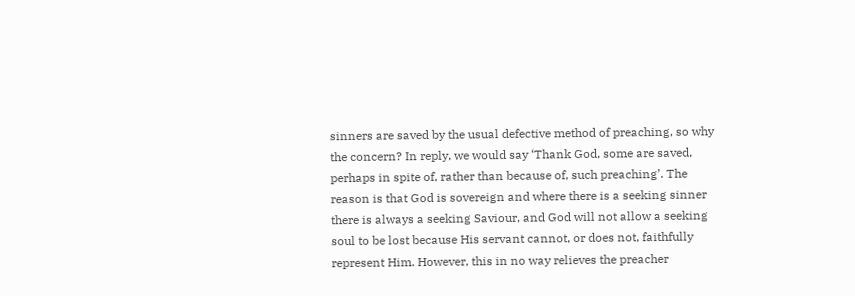sinners are saved by the usual defective method of preaching, so why the concern? In reply, we would say ‘Thank God, some are saved, perhaps in spite of, rather than because of, such preaching’. The reason is that God is sovereign and where there is a seeking sinner there is always a seeking Saviour, and God will not allow a seeking soul to be lost because His servant cannot, or does not, faithfully represent Him. However, this in no way relieves the preacher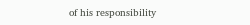of his responsibility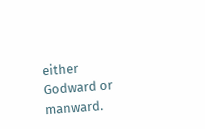either Godward or manward.